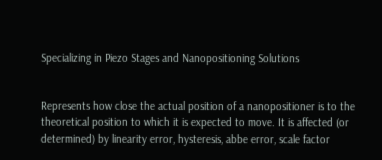Specializing in Piezo Stages and Nanopositioning Solutions


Represents how close the actual position of a nanopositioner is to the theoretical position to which it is expected to move. It is affected (or determined) by linearity error, hysteresis, abbe error, scale factor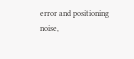error and positioning noise,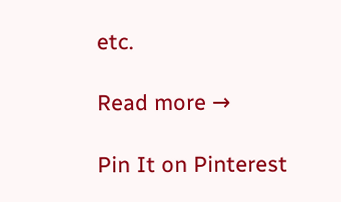etc.

Read more →

Pin It on Pinterest